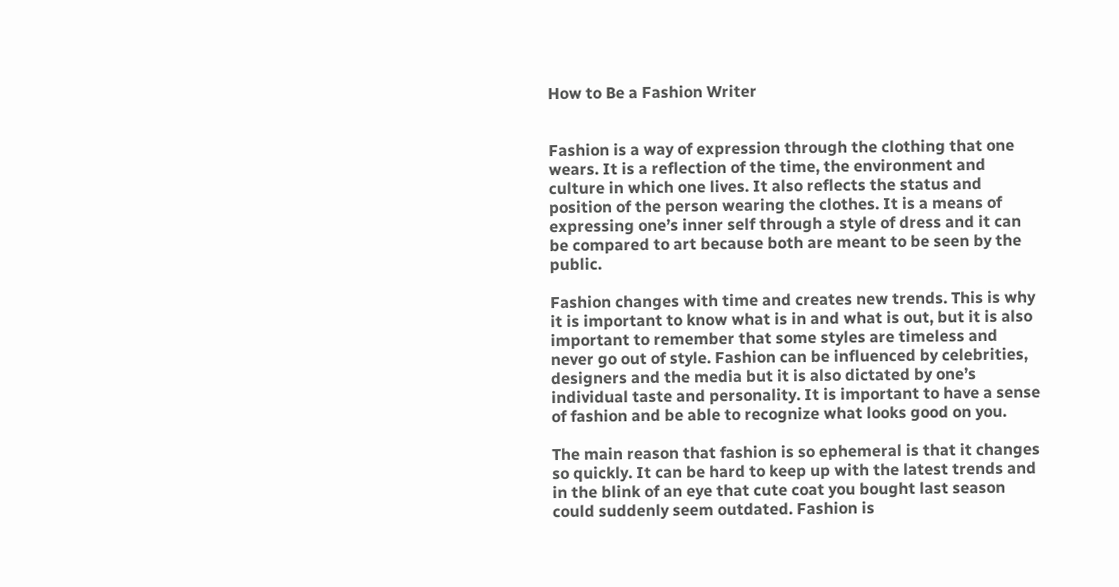How to Be a Fashion Writer


Fashion is a way of expression through the clothing that one wears. It is a reflection of the time, the environment and culture in which one lives. It also reflects the status and position of the person wearing the clothes. It is a means of expressing one’s inner self through a style of dress and it can be compared to art because both are meant to be seen by the public.

Fashion changes with time and creates new trends. This is why it is important to know what is in and what is out, but it is also important to remember that some styles are timeless and never go out of style. Fashion can be influenced by celebrities, designers and the media but it is also dictated by one’s individual taste and personality. It is important to have a sense of fashion and be able to recognize what looks good on you.

The main reason that fashion is so ephemeral is that it changes so quickly. It can be hard to keep up with the latest trends and in the blink of an eye that cute coat you bought last season could suddenly seem outdated. Fashion is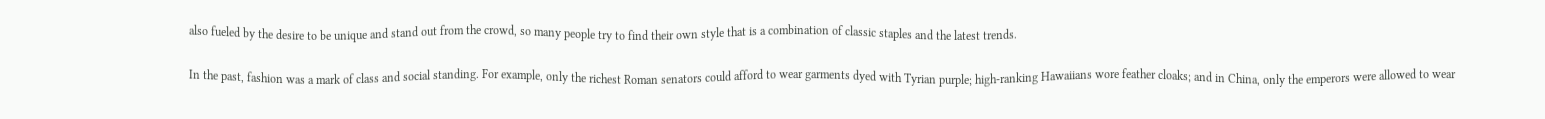also fueled by the desire to be unique and stand out from the crowd, so many people try to find their own style that is a combination of classic staples and the latest trends.

In the past, fashion was a mark of class and social standing. For example, only the richest Roman senators could afford to wear garments dyed with Tyrian purple; high-ranking Hawaiians wore feather cloaks; and in China, only the emperors were allowed to wear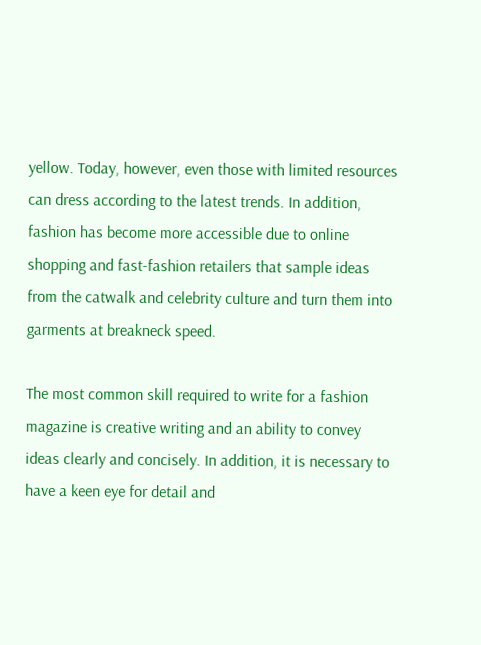yellow. Today, however, even those with limited resources can dress according to the latest trends. In addition, fashion has become more accessible due to online shopping and fast-fashion retailers that sample ideas from the catwalk and celebrity culture and turn them into garments at breakneck speed.

The most common skill required to write for a fashion magazine is creative writing and an ability to convey ideas clearly and concisely. In addition, it is necessary to have a keen eye for detail and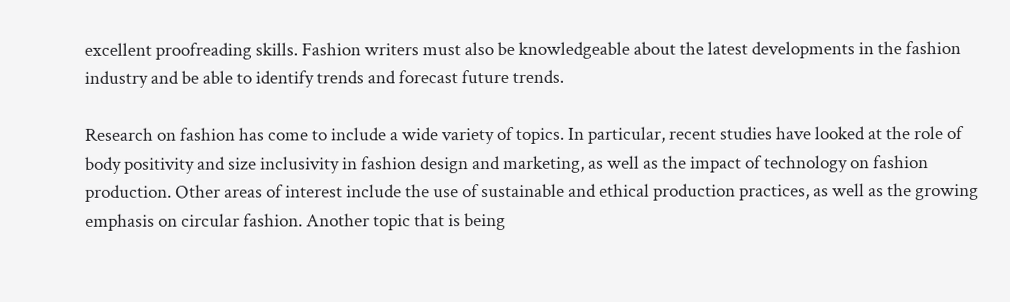excellent proofreading skills. Fashion writers must also be knowledgeable about the latest developments in the fashion industry and be able to identify trends and forecast future trends.

Research on fashion has come to include a wide variety of topics. In particular, recent studies have looked at the role of body positivity and size inclusivity in fashion design and marketing, as well as the impact of technology on fashion production. Other areas of interest include the use of sustainable and ethical production practices, as well as the growing emphasis on circular fashion. Another topic that is being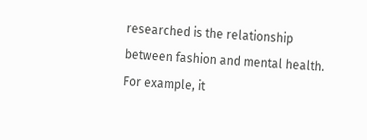researched is the relationship between fashion and mental health. For example, it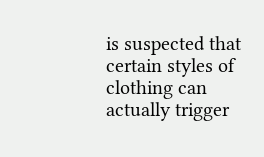is suspected that certain styles of clothing can actually trigger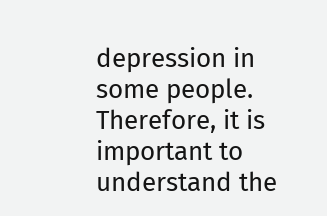depression in some people. Therefore, it is important to understand the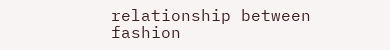relationship between fashion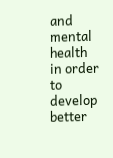and mental health in order to develop better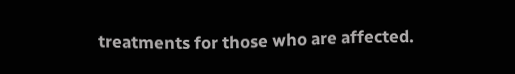treatments for those who are affected.